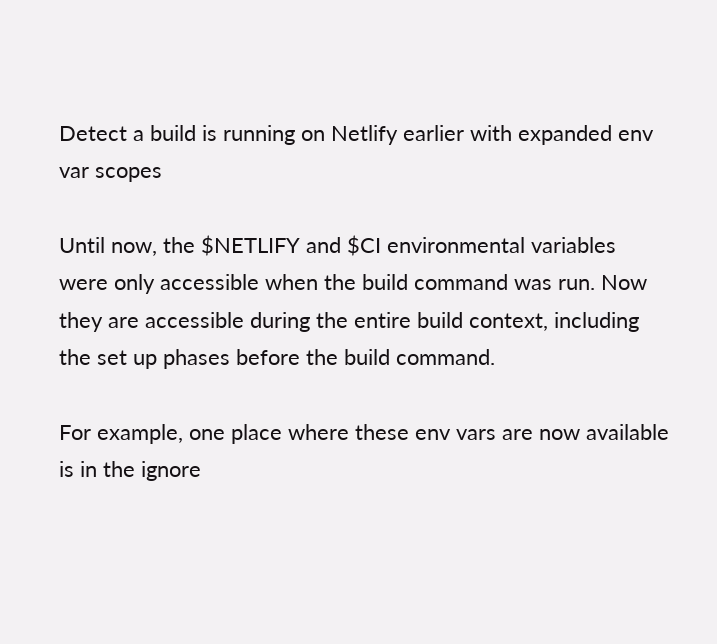Detect a build is running on Netlify earlier with expanded env var scopes

Until now, the $NETLIFY and $CI environmental variables were only accessible when the build command was run. Now they are accessible during the entire build context, including the set up phases before the build command.

For example, one place where these env vars are now available is in the ignore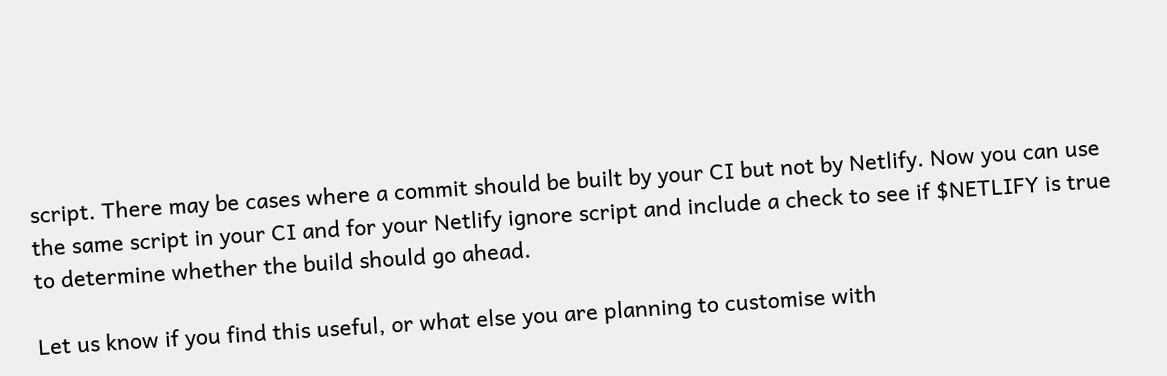script. There may be cases where a commit should be built by your CI but not by Netlify. Now you can use the same script in your CI and for your Netlify ignore script and include a check to see if $NETLIFY is true to determine whether the build should go ahead.

Let us know if you find this useful, or what else you are planning to customise with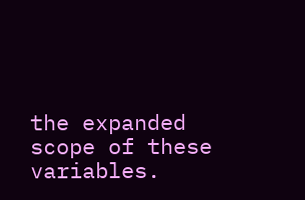the expanded scope of these variables.